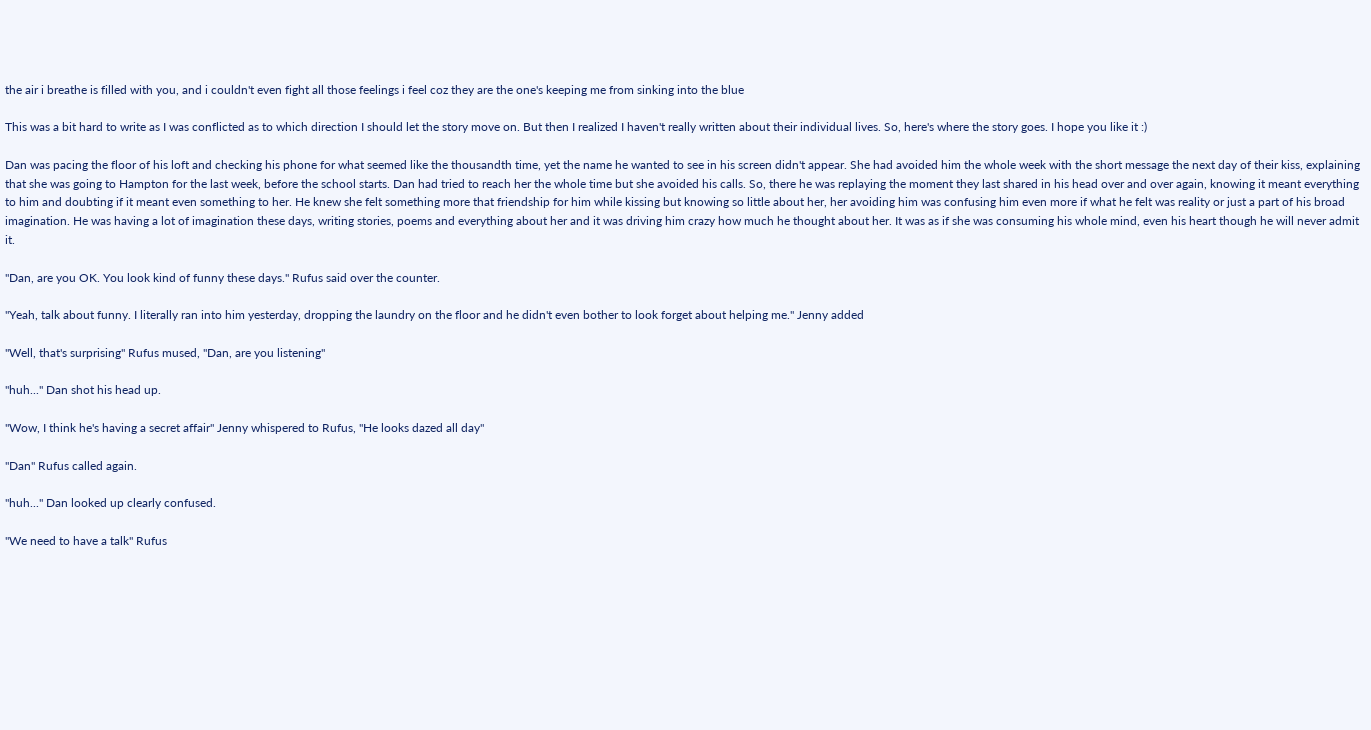the air i breathe is filled with you, and i couldn't even fight all those feelings i feel coz they are the one's keeping me from sinking into the blue

This was a bit hard to write as I was conflicted as to which direction I should let the story move on. But then I realized I haven't really written about their individual lives. So, here's where the story goes. I hope you like it :)

Dan was pacing the floor of his loft and checking his phone for what seemed like the thousandth time, yet the name he wanted to see in his screen didn't appear. She had avoided him the whole week with the short message the next day of their kiss, explaining that she was going to Hampton for the last week, before the school starts. Dan had tried to reach her the whole time but she avoided his calls. So, there he was replaying the moment they last shared in his head over and over again, knowing it meant everything to him and doubting if it meant even something to her. He knew she felt something more that friendship for him while kissing but knowing so little about her, her avoiding him was confusing him even more if what he felt was reality or just a part of his broad imagination. He was having a lot of imagination these days, writing stories, poems and everything about her and it was driving him crazy how much he thought about her. It was as if she was consuming his whole mind, even his heart though he will never admit it.

"Dan, are you OK. You look kind of funny these days." Rufus said over the counter.

"Yeah, talk about funny. I literally ran into him yesterday, dropping the laundry on the floor and he didn't even bother to look forget about helping me." Jenny added

"Well, that's surprising" Rufus mused, "Dan, are you listening"

"huh..." Dan shot his head up.

"Wow, I think he's having a secret affair" Jenny whispered to Rufus, "He looks dazed all day"

"Dan" Rufus called again.

"huh..." Dan looked up clearly confused.

"We need to have a talk" Rufus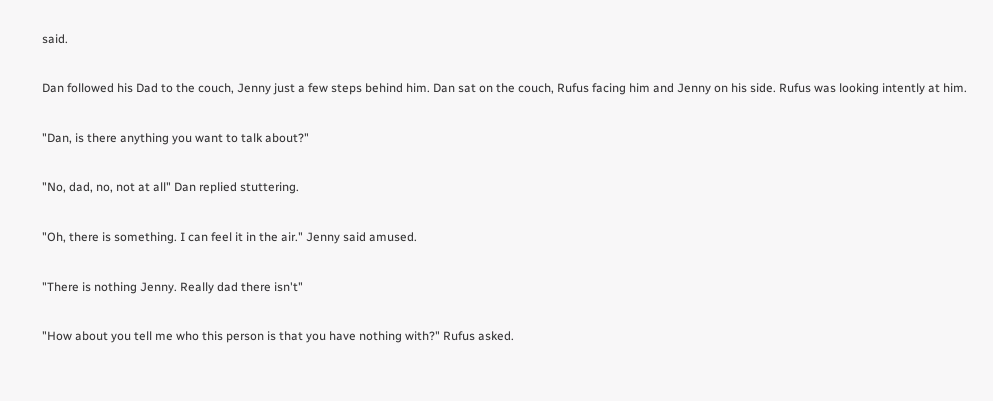said.

Dan followed his Dad to the couch, Jenny just a few steps behind him. Dan sat on the couch, Rufus facing him and Jenny on his side. Rufus was looking intently at him.

"Dan, is there anything you want to talk about?"

"No, dad, no, not at all" Dan replied stuttering.

"Oh, there is something. I can feel it in the air." Jenny said amused.

"There is nothing Jenny. Really dad there isn't"

"How about you tell me who this person is that you have nothing with?" Rufus asked.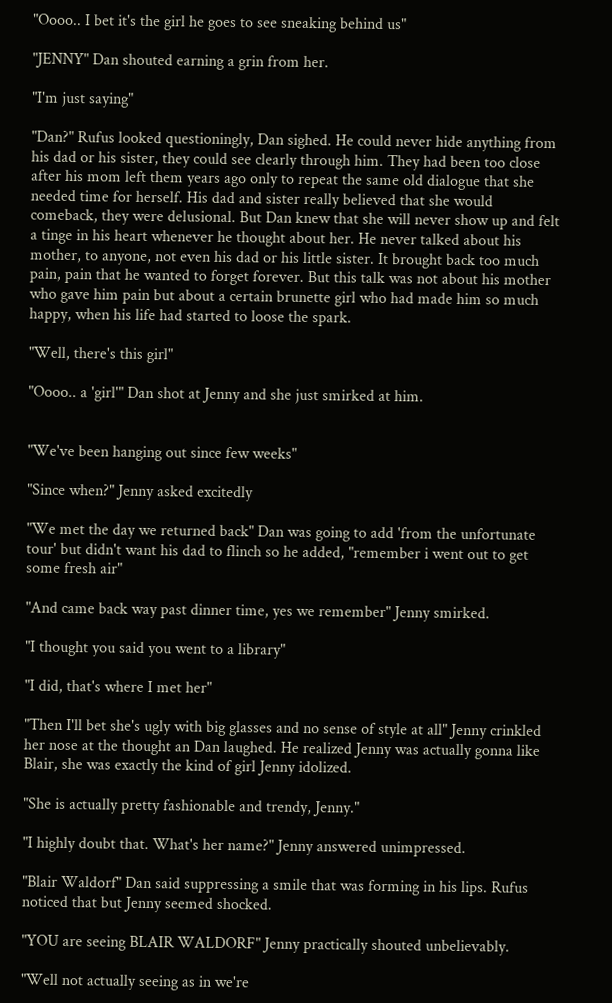"Oooo.. I bet it's the girl he goes to see sneaking behind us"

"JENNY" Dan shouted earning a grin from her.

"I'm just saying"

"Dan?" Rufus looked questioningly, Dan sighed. He could never hide anything from his dad or his sister, they could see clearly through him. They had been too close after his mom left them years ago only to repeat the same old dialogue that she needed time for herself. His dad and sister really believed that she would comeback, they were delusional. But Dan knew that she will never show up and felt a tinge in his heart whenever he thought about her. He never talked about his mother, to anyone, not even his dad or his little sister. It brought back too much pain, pain that he wanted to forget forever. But this talk was not about his mother who gave him pain but about a certain brunette girl who had made him so much happy, when his life had started to loose the spark.

"Well, there's this girl"

"Oooo.. a 'girl'" Dan shot at Jenny and she just smirked at him.


"We've been hanging out since few weeks"

"Since when?" Jenny asked excitedly

"We met the day we returned back" Dan was going to add 'from the unfortunate tour' but didn't want his dad to flinch so he added, "remember i went out to get some fresh air"

"And came back way past dinner time, yes we remember" Jenny smirked.

"I thought you said you went to a library"

"I did, that's where I met her"

"Then I'll bet she's ugly with big glasses and no sense of style at all" Jenny crinkled her nose at the thought an Dan laughed. He realized Jenny was actually gonna like Blair, she was exactly the kind of girl Jenny idolized.

"She is actually pretty fashionable and trendy, Jenny."

"I highly doubt that. What's her name?" Jenny answered unimpressed.

"Blair Waldorf" Dan said suppressing a smile that was forming in his lips. Rufus noticed that but Jenny seemed shocked.

"YOU are seeing BLAIR WALDORF" Jenny practically shouted unbelievably.

"Well not actually seeing as in we're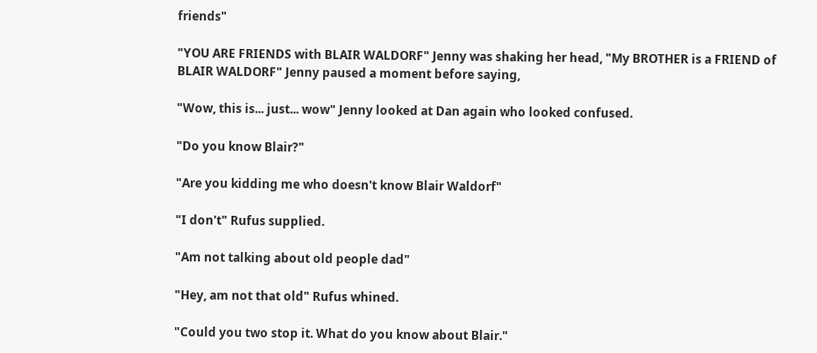friends"

"YOU ARE FRIENDS with BLAIR WALDORF" Jenny was shaking her head, "My BROTHER is a FRIEND of BLAIR WALDORF" Jenny paused a moment before saying,

"Wow, this is... just... wow" Jenny looked at Dan again who looked confused.

"Do you know Blair?"

"Are you kidding me who doesn't know Blair Waldorf"

"I don't" Rufus supplied.

"Am not talking about old people dad"

"Hey, am not that old" Rufus whined.

"Could you two stop it. What do you know about Blair."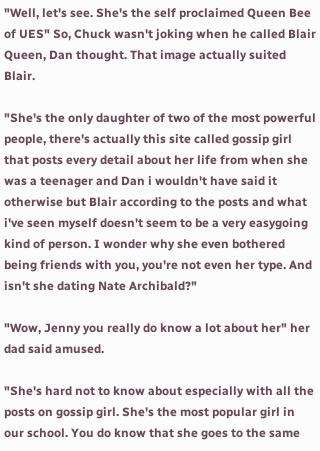"Well, let's see. She's the self proclaimed Queen Bee of UES" So, Chuck wasn't joking when he called Blair Queen, Dan thought. That image actually suited Blair.

"She's the only daughter of two of the most powerful people, there's actually this site called gossip girl that posts every detail about her life from when she was a teenager and Dan i wouldn't have said it otherwise but Blair according to the posts and what i've seen myself doesn't seem to be a very easygoing kind of person. I wonder why she even bothered being friends with you, you're not even her type. And isn't she dating Nate Archibald?"

"Wow, Jenny you really do know a lot about her" her dad said amused.

"She's hard not to know about especially with all the posts on gossip girl. She's the most popular girl in our school. You do know that she goes to the same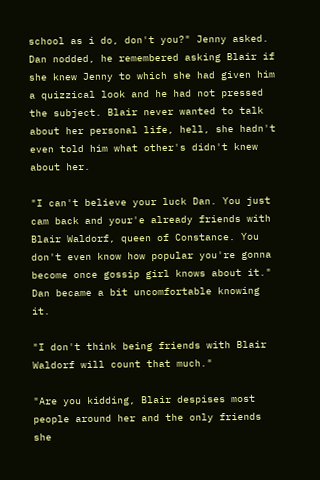school as i do, don't you?" Jenny asked. Dan nodded, he remembered asking Blair if she knew Jenny to which she had given him a quizzical look and he had not pressed the subject. Blair never wanted to talk about her personal life, hell, she hadn't even told him what other's didn't knew about her.

"I can't believe your luck Dan. You just cam back and your'e already friends with Blair Waldorf, queen of Constance. You don't even know how popular you're gonna become once gossip girl knows about it." Dan became a bit uncomfortable knowing it.

"I don't think being friends with Blair Waldorf will count that much."

"Are you kidding, Blair despises most people around her and the only friends she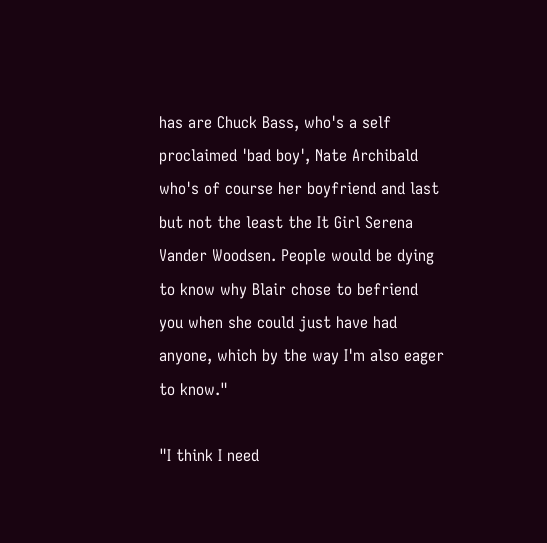has are Chuck Bass, who's a self proclaimed 'bad boy', Nate Archibald who's of course her boyfriend and last but not the least the It Girl Serena Vander Woodsen. People would be dying to know why Blair chose to befriend you when she could just have had anyone, which by the way I'm also eager to know."

"I think I need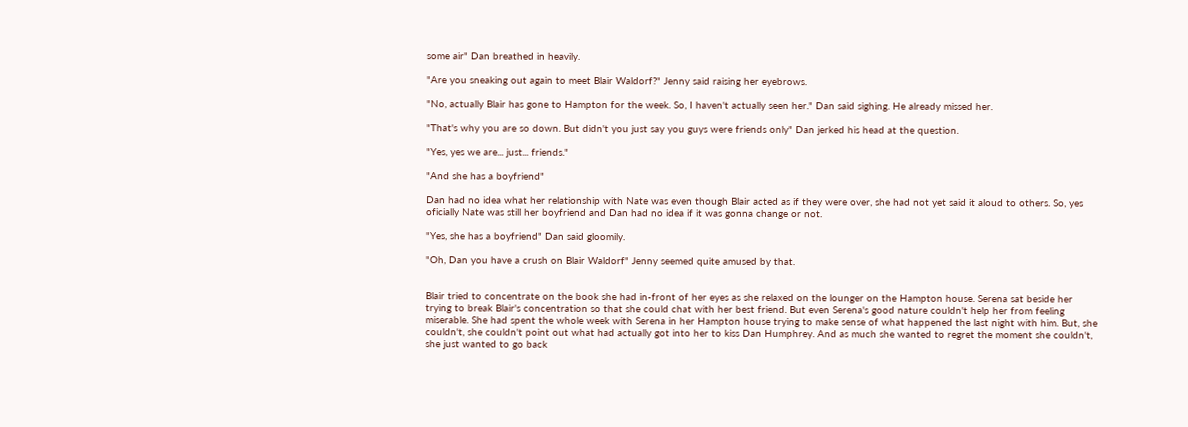some air" Dan breathed in heavily.

"Are you sneaking out again to meet Blair Waldorf?" Jenny said raising her eyebrows.

"No, actually Blair has gone to Hampton for the week. So, I haven't actually seen her." Dan said sighing. He already missed her.

"That's why you are so down. But didn't you just say you guys were friends only" Dan jerked his head at the question.

"Yes, yes we are... just... friends."

"And she has a boyfriend"

Dan had no idea what her relationship with Nate was even though Blair acted as if they were over, she had not yet said it aloud to others. So, yes oficially Nate was still her boyfriend and Dan had no idea if it was gonna change or not.

"Yes, she has a boyfriend" Dan said gloomily.

"Oh, Dan you have a crush on Blair Waldorf" Jenny seemed quite amused by that.


Blair tried to concentrate on the book she had in-front of her eyes as she relaxed on the lounger on the Hampton house. Serena sat beside her trying to break Blair's concentration so that she could chat with her best friend. But even Serena's good nature couldn't help her from feeling miserable. She had spent the whole week with Serena in her Hampton house trying to make sense of what happened the last night with him. But, she couldn't, she couldn't point out what had actually got into her to kiss Dan Humphrey. And as much she wanted to regret the moment she couldn't, she just wanted to go back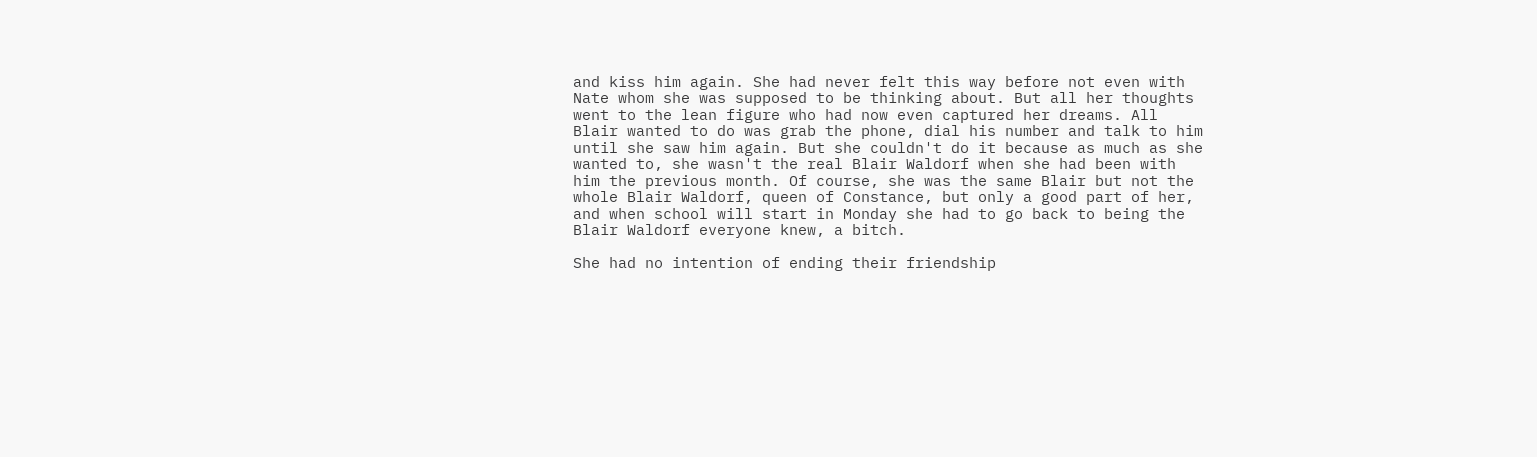and kiss him again. She had never felt this way before not even with Nate whom she was supposed to be thinking about. But all her thoughts went to the lean figure who had now even captured her dreams. All Blair wanted to do was grab the phone, dial his number and talk to him until she saw him again. But she couldn't do it because as much as she wanted to, she wasn't the real Blair Waldorf when she had been with him the previous month. Of course, she was the same Blair but not the whole Blair Waldorf, queen of Constance, but only a good part of her, and when school will start in Monday she had to go back to being the Blair Waldorf everyone knew, a bitch.

She had no intention of ending their friendship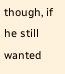though, if he still wanted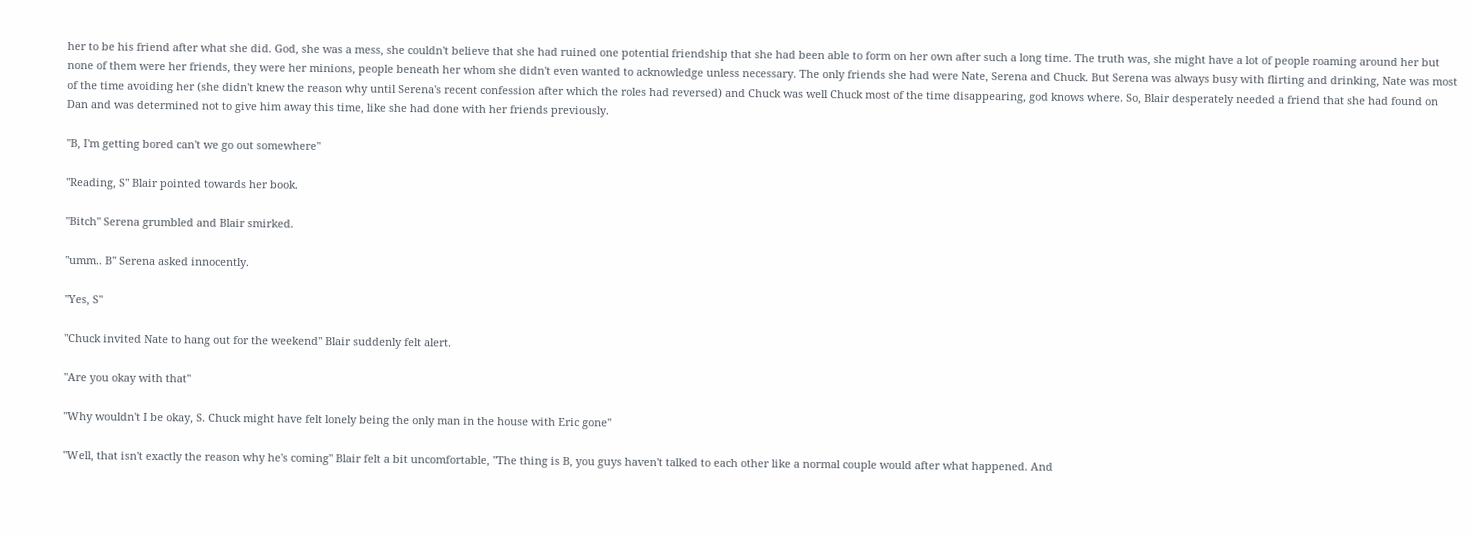her to be his friend after what she did. God, she was a mess, she couldn't believe that she had ruined one potential friendship that she had been able to form on her own after such a long time. The truth was, she might have a lot of people roaming around her but none of them were her friends, they were her minions, people beneath her whom she didn't even wanted to acknowledge unless necessary. The only friends she had were Nate, Serena and Chuck. But Serena was always busy with flirting and drinking, Nate was most of the time avoiding her (she didn't knew the reason why until Serena's recent confession after which the roles had reversed) and Chuck was well Chuck most of the time disappearing, god knows where. So, Blair desperately needed a friend that she had found on Dan and was determined not to give him away this time, like she had done with her friends previously.

"B, I'm getting bored can't we go out somewhere"

"Reading, S" Blair pointed towards her book.

"Bitch" Serena grumbled and Blair smirked.

"umm.. B" Serena asked innocently.

"Yes, S"

"Chuck invited Nate to hang out for the weekend" Blair suddenly felt alert.

"Are you okay with that"

"Why wouldn't I be okay, S. Chuck might have felt lonely being the only man in the house with Eric gone"

"Well, that isn't exactly the reason why he's coming" Blair felt a bit uncomfortable, "The thing is B, you guys haven't talked to each other like a normal couple would after what happened. And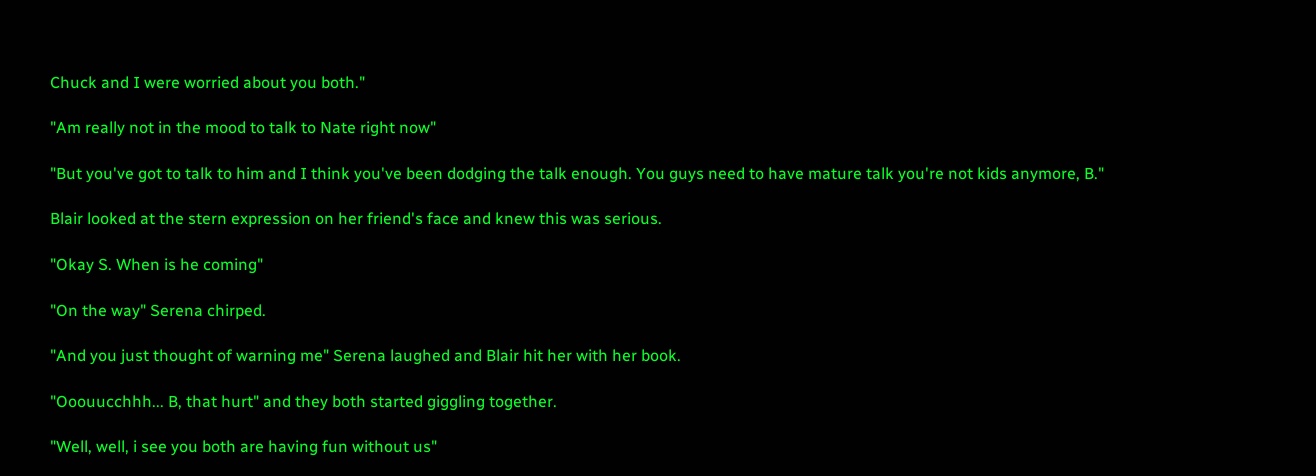Chuck and I were worried about you both."

"Am really not in the mood to talk to Nate right now"

"But you've got to talk to him and I think you've been dodging the talk enough. You guys need to have mature talk you're not kids anymore, B."

Blair looked at the stern expression on her friend's face and knew this was serious.

"Okay S. When is he coming"

"On the way" Serena chirped.

"And you just thought of warning me" Serena laughed and Blair hit her with her book.

"Ooouucchhh... B, that hurt" and they both started giggling together.

"Well, well, i see you both are having fun without us"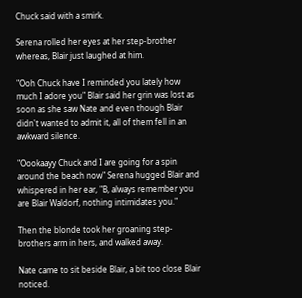Chuck said with a smirk.

Serena rolled her eyes at her step-brother whereas, Blair just laughed at him.

"Ooh Chuck have I reminded you lately how much I adore you" Blair said her grin was lost as soon as she saw Nate and even though Blair didn't wanted to admit it, all of them fell in an awkward silence.

"Oookaayy Chuck and I are going for a spin around the beach now" Serena hugged Blair and whispered in her ear, "B, always remember you are Blair Waldorf, nothing intimidates you."

Then the blonde took her groaning step-brothers arm in hers, and walked away.

Nate came to sit beside Blair, a bit too close Blair noticed.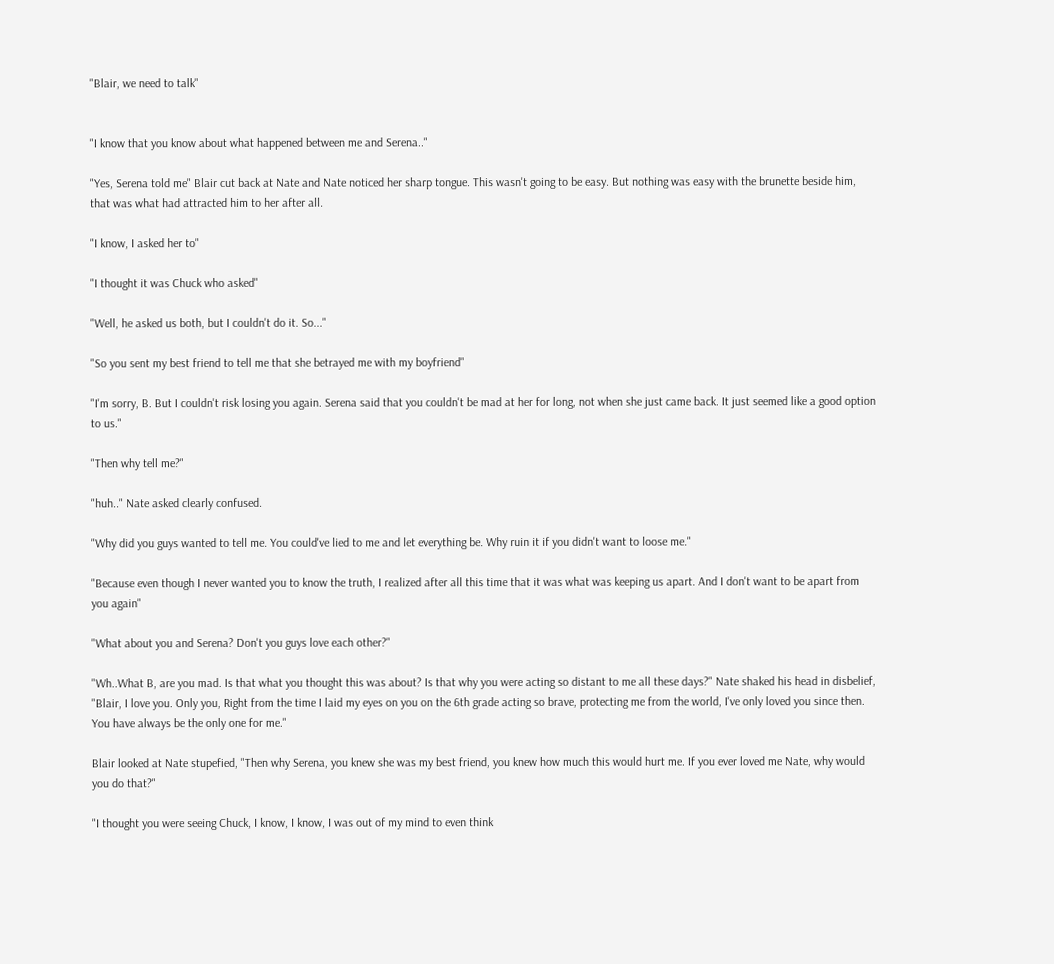"Blair, we need to talk"


"I know that you know about what happened between me and Serena.."

"Yes, Serena told me" Blair cut back at Nate and Nate noticed her sharp tongue. This wasn't going to be easy. But nothing was easy with the brunette beside him, that was what had attracted him to her after all.

"I know, I asked her to"

"I thought it was Chuck who asked"

"Well, he asked us both, but I couldn't do it. So..."

"So you sent my best friend to tell me that she betrayed me with my boyfriend"

"I'm sorry, B. But I couldn't risk losing you again. Serena said that you couldn't be mad at her for long, not when she just came back. It just seemed like a good option to us."

"Then why tell me?"

"huh.." Nate asked clearly confused.

"Why did you guys wanted to tell me. You could've lied to me and let everything be. Why ruin it if you didn't want to loose me."

"Because even though I never wanted you to know the truth, I realized after all this time that it was what was keeping us apart. And I don't want to be apart from you again"

"What about you and Serena? Don't you guys love each other?"

"Wh..What B, are you mad. Is that what you thought this was about? Is that why you were acting so distant to me all these days?" Nate shaked his head in disbelief, "Blair, I love you. Only you, Right from the time I laid my eyes on you on the 6th grade acting so brave, protecting me from the world, I've only loved you since then. You have always be the only one for me."

Blair looked at Nate stupefied, "Then why Serena, you knew she was my best friend, you knew how much this would hurt me. If you ever loved me Nate, why would you do that?"

"I thought you were seeing Chuck, I know, I know, I was out of my mind to even think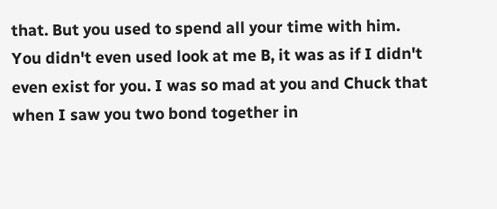that. But you used to spend all your time with him. You didn't even used look at me B, it was as if I didn't even exist for you. I was so mad at you and Chuck that when I saw you two bond together in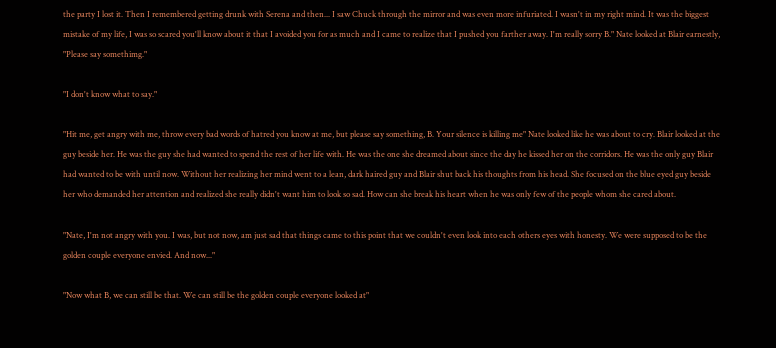the party I lost it. Then I remembered getting drunk with Serena and then... I saw Chuck through the mirror and was even more infuriated. I wasn't in my right mind. It was the biggest mistake of my life, I was so scared you'll know about it that I avoided you for as much and I came to realize that I pushed you farther away. I'm really sorry B." Nate looked at Blair earnestly, "Please say somethimg."

"I don't know what to say."

"Hit me, get angry with me, throw every bad words of hatred you know at me, but please say something, B. Your silence is killing me" Nate looked like he was about to cry. Blair looked at the guy beside her. He was the guy she had wanted to spend the rest of her life with. He was the one she dreamed about since the day he kissed her on the corridors. He was the only guy Blair had wanted to be with until now. Without her realizing her mind went to a lean, dark haired guy and Blair shut back his thoughts from his head. She focused on the blue eyed guy beside her who demanded her attention and realized she really didn't want him to look so sad. How can she break his heart when he was only few of the people whom she cared about.

"Nate, I'm not angry with you. I was, but not now, am just sad that things came to this point that we couldn't even look into each others eyes with honesty. We were supposed to be the golden couple everyone envied. And now..."

"Now what B, we can still be that. We can still be the golden couple everyone looked at"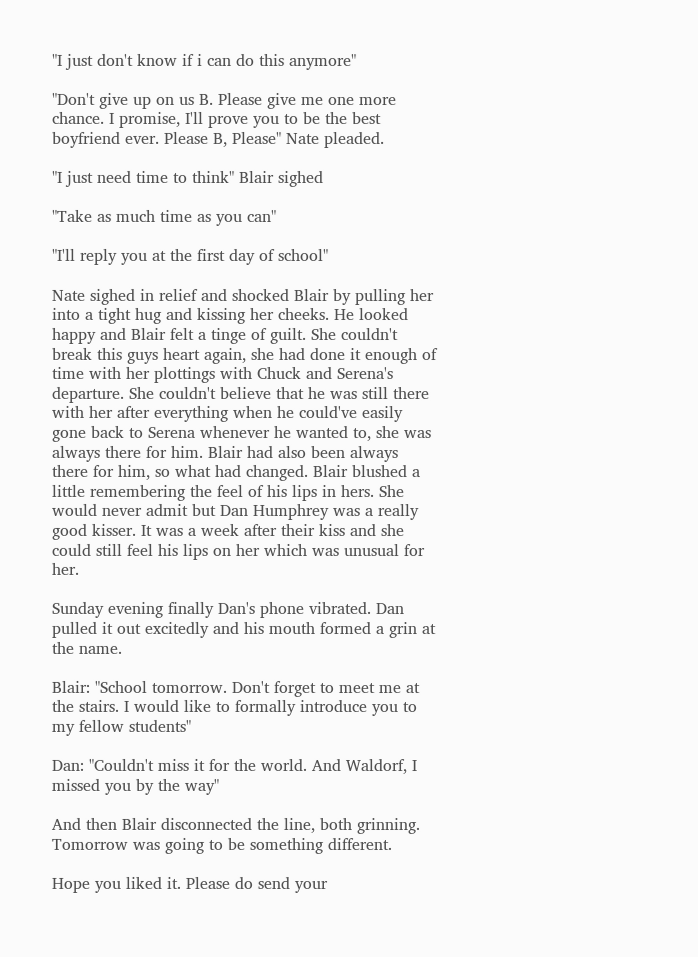"I just don't know if i can do this anymore"

"Don't give up on us B. Please give me one more chance. I promise, I'll prove you to be the best boyfriend ever. Please B, Please" Nate pleaded.

"I just need time to think" Blair sighed

"Take as much time as you can"

"I'll reply you at the first day of school"

Nate sighed in relief and shocked Blair by pulling her into a tight hug and kissing her cheeks. He looked happy and Blair felt a tinge of guilt. She couldn't break this guys heart again, she had done it enough of time with her plottings with Chuck and Serena's departure. She couldn't believe that he was still there with her after everything when he could've easily gone back to Serena whenever he wanted to, she was always there for him. Blair had also been always there for him, so what had changed. Blair blushed a little remembering the feel of his lips in hers. She would never admit but Dan Humphrey was a really good kisser. It was a week after their kiss and she could still feel his lips on her which was unusual for her.

Sunday evening finally Dan's phone vibrated. Dan pulled it out excitedly and his mouth formed a grin at the name.

Blair: "School tomorrow. Don't forget to meet me at the stairs. I would like to formally introduce you to my fellow students"

Dan: "Couldn't miss it for the world. And Waldorf, I missed you by the way"

And then Blair disconnected the line, both grinning. Tomorrow was going to be something different.

Hope you liked it. Please do send your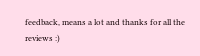feedback, means a lot and thanks for all the reviews :)